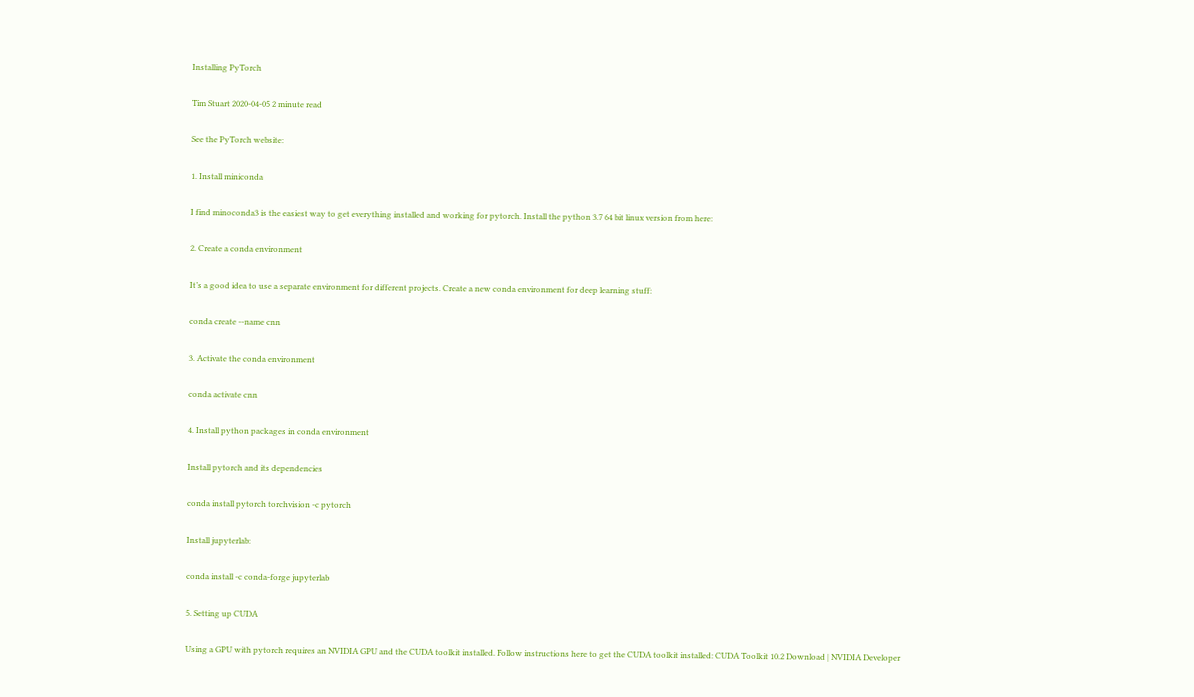Installing PyTorch

Tim Stuart 2020-04-05 2 minute read

See the PyTorch website:

1. Install miniconda

I find minoconda3 is the easiest way to get everything installed and working for pytorch. Install the python 3.7 64 bit linux version from here:

2. Create a conda environment

It’s a good idea to use a separate environment for different projects. Create a new conda environment for deep learning stuff:

conda create --name cnn

3. Activate the conda environment

conda activate cnn

4. Install python packages in conda environment

Install pytorch and its dependencies

conda install pytorch torchvision -c pytorch

Install jupyterlab:

conda install -c conda-forge jupyterlab

5. Setting up CUDA

Using a GPU with pytorch requires an NVIDIA GPU and the CUDA toolkit installed. Follow instructions here to get the CUDA toolkit installed: CUDA Toolkit 10.2 Download | NVIDIA Developer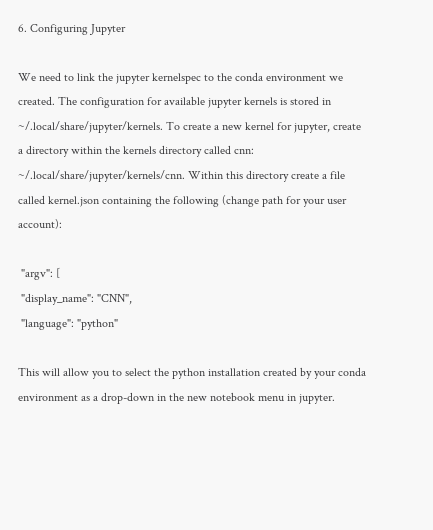6. Configuring Jupyter

We need to link the jupyter kernelspec to the conda environment we created. The configuration for available jupyter kernels is stored in ~/.local/share/jupyter/kernels. To create a new kernel for jupyter, create a directory within the kernels directory called cnn: ~/.local/share/jupyter/kernels/cnn. Within this directory create a file called kernel.json containing the following (change path for your user account):

 "argv": [
 "display_name": "CNN",
 "language": "python"

This will allow you to select the python installation created by your conda environment as a drop-down in the new notebook menu in jupyter.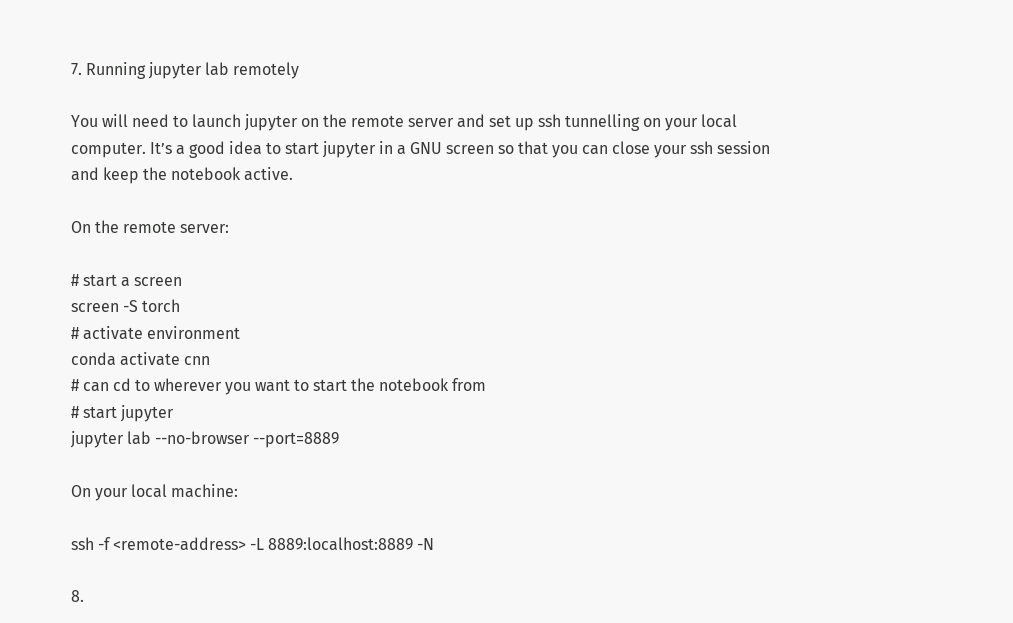7. Running jupyter lab remotely

You will need to launch jupyter on the remote server and set up ssh tunnelling on your local computer. It’s a good idea to start jupyter in a GNU screen so that you can close your ssh session and keep the notebook active.

On the remote server:

# start a screen
screen -S torch
# activate environment
conda activate cnn
# can cd to wherever you want to start the notebook from
# start jupyter
jupyter lab --no-browser --port=8889

On your local machine:

ssh -f <remote-address> -L 8889:localhost:8889 -N

8.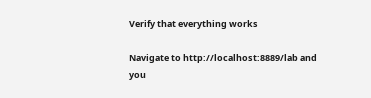Verify that everything works

Navigate to http://localhost:8889/lab and you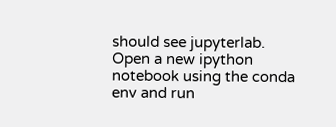should see jupyterlab. Open a new ipython notebook using the conda env and run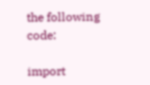the following code:

import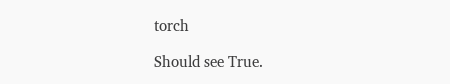torch

Should see True.